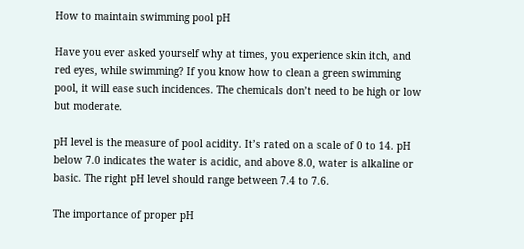How to maintain swimming pool pH

Have you ever asked yourself why at times, you experience skin itch, and red eyes, while swimming? If you know how to clean a green swimming pool, it will ease such incidences. The chemicals don’t need to be high or low but moderate.

pH level is the measure of pool acidity. It’s rated on a scale of 0 to 14. pH below 7.0 indicates the water is acidic, and above 8.0, water is alkaline or basic. The right pH level should range between 7.4 to 7.6.

The importance of proper pH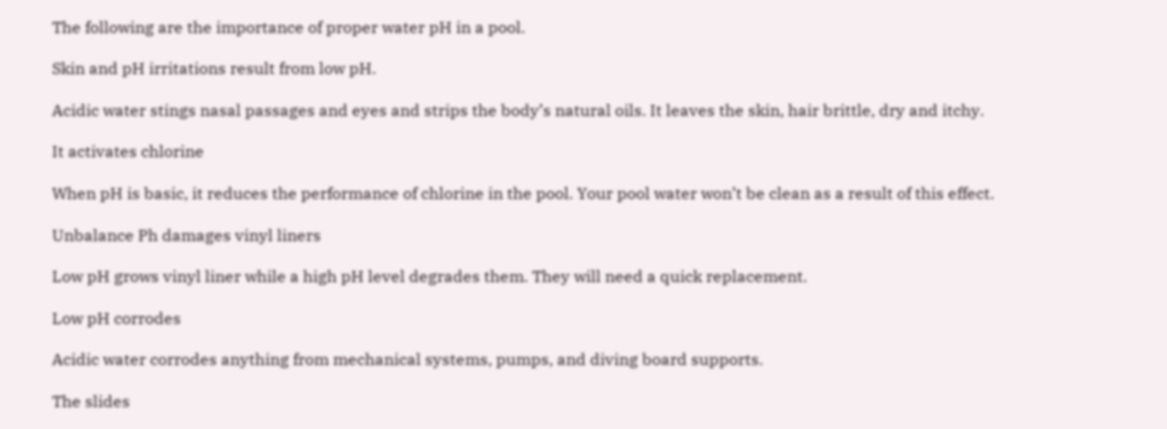The following are the importance of proper water pH in a pool.

Skin and pH irritations result from low pH.

Acidic water stings nasal passages and eyes and strips the body’s natural oils. It leaves the skin, hair brittle, dry and itchy.

It activates chlorine

When pH is basic, it reduces the performance of chlorine in the pool. Your pool water won’t be clean as a result of this effect.

Unbalance Ph damages vinyl liners

Low pH grows vinyl liner while a high pH level degrades them. They will need a quick replacement.

Low pH corrodes

Acidic water corrodes anything from mechanical systems, pumps, and diving board supports.

The slides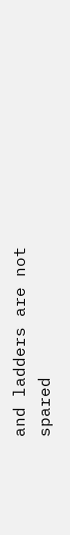and ladders are not spared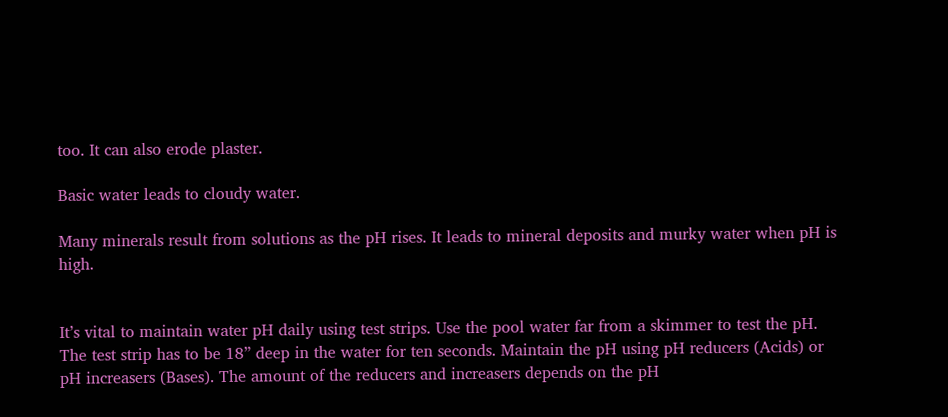too. It can also erode plaster.

Basic water leads to cloudy water.

Many minerals result from solutions as the pH rises. It leads to mineral deposits and murky water when pH is high.


It’s vital to maintain water pH daily using test strips. Use the pool water far from a skimmer to test the pH. The test strip has to be 18” deep in the water for ten seconds. Maintain the pH using pH reducers (Acids) or pH increasers (Bases). The amount of the reducers and increasers depends on the pH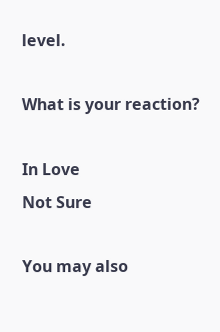level.

What is your reaction?

In Love
Not Sure

You may also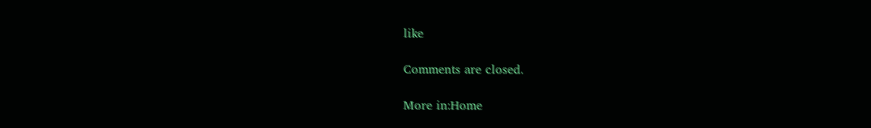like

Comments are closed.

More in:Home